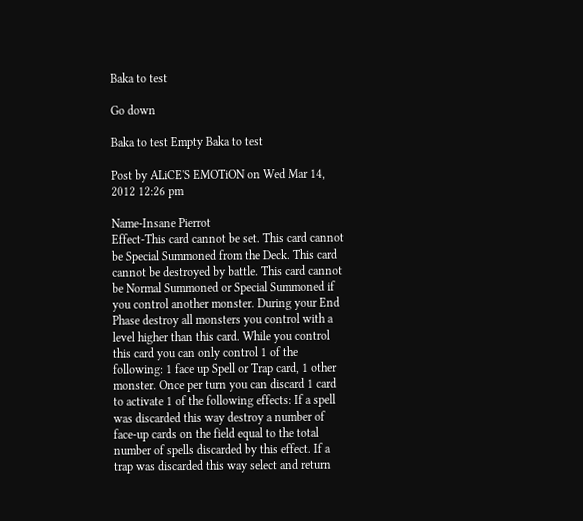Baka to test

Go down

Baka to test Empty Baka to test

Post by ALiCE'S EMOTiON on Wed Mar 14, 2012 12:26 pm

Name-Insane Pierrot
Effect-This card cannot be set. This card cannot be Special Summoned from the Deck. This card cannot be destroyed by battle. This card cannot be Normal Summoned or Special Summoned if you control another monster. During your End Phase destroy all monsters you control with a level higher than this card. While you control this card you can only control 1 of the following: 1 face up Spell or Trap card, 1 other monster. Once per turn you can discard 1 card to activate 1 of the following effects: If a spell was discarded this way destroy a number of face-up cards on the field equal to the total number of spells discarded by this effect. If a trap was discarded this way select and return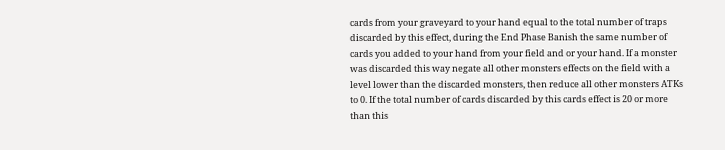cards from your graveyard to your hand equal to the total number of traps discarded by this effect, during the End Phase Banish the same number of cards you added to your hand from your field and or your hand. If a monster was discarded this way negate all other monsters effects on the field with a level lower than the discarded monsters, then reduce all other monsters ATKs to 0. If the total number of cards discarded by this cards effect is 20 or more than this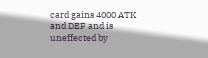card gains 4000 ATK and DEF and is uneffected by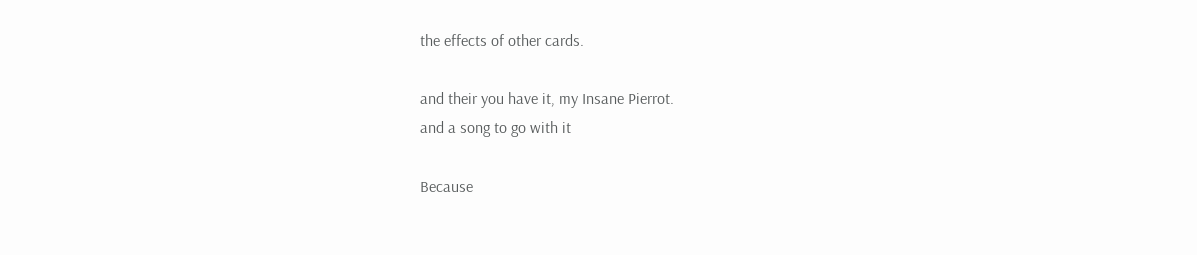the effects of other cards.

and their you have it, my Insane Pierrot.
and a song to go with it

Because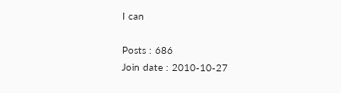I can

Posts : 686
Join date : 2010-10-27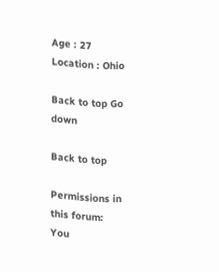Age : 27
Location : Ohio

Back to top Go down

Back to top

Permissions in this forum:
You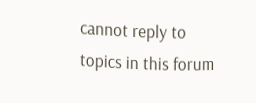cannot reply to topics in this forum